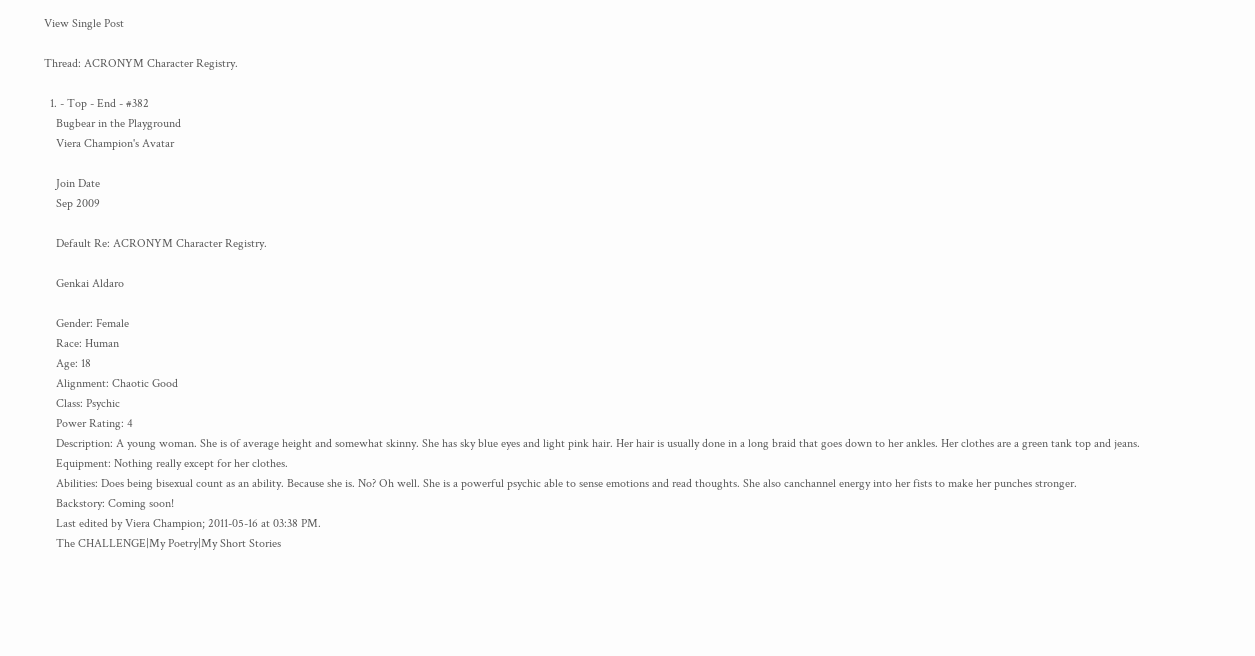View Single Post

Thread: ACRONYM Character Registry.

  1. - Top - End - #382
    Bugbear in the Playground
    Viera Champion's Avatar

    Join Date
    Sep 2009

    Default Re: ACRONYM Character Registry.

    Genkai Aldaro

    Gender: Female
    Race: Human
    Age: 18
    Alignment: Chaotic Good
    Class: Psychic
    Power Rating: 4
    Description: A young woman. She is of average height and somewhat skinny. She has sky blue eyes and light pink hair. Her hair is usually done in a long braid that goes down to her ankles. Her clothes are a green tank top and jeans.
    Equipment: Nothing really except for her clothes.
    Abilities: Does being bisexual count as an ability. Because she is. No? Oh well. She is a powerful psychic able to sense emotions and read thoughts. She also canchannel energy into her fists to make her punches stronger.
    Backstory: Coming soon!
    Last edited by Viera Champion; 2011-05-16 at 03:38 PM.
    The CHALLENGE|My Poetry|My Short Stories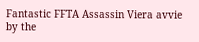Fantastic FFTA Assassin Viera avvie by the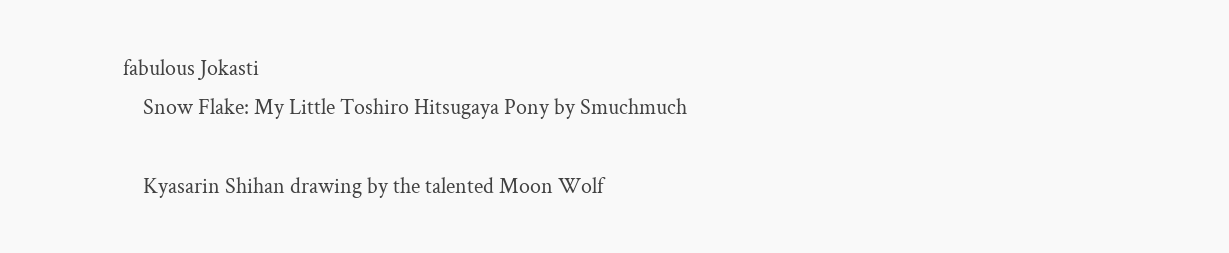fabulous Jokasti
    Snow Flake: My Little Toshiro Hitsugaya Pony by Smuchmuch

    Kyasarin Shihan drawing by the talented Moon Wolf